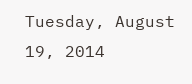Tuesday, August 19, 2014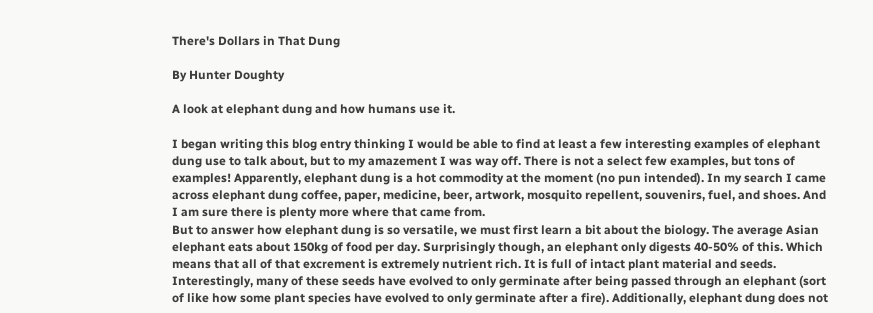There's Dollars in That Dung

By Hunter Doughty

A look at elephant dung and how humans use it.

I began writing this blog entry thinking I would be able to find at least a few interesting examples of elephant dung use to talk about, but to my amazement I was way off. There is not a select few examples, but tons of examples! Apparently, elephant dung is a hot commodity at the moment (no pun intended). In my search I came across elephant dung coffee, paper, medicine, beer, artwork, mosquito repellent, souvenirs, fuel, and shoes. And I am sure there is plenty more where that came from.
But to answer how elephant dung is so versatile, we must first learn a bit about the biology. The average Asian elephant eats about 150kg of food per day. Surprisingly though, an elephant only digests 40-50% of this. Which means that all of that excrement is extremely nutrient rich. It is full of intact plant material and seeds. Interestingly, many of these seeds have evolved to only germinate after being passed through an elephant (sort of like how some plant species have evolved to only germinate after a fire). Additionally, elephant dung does not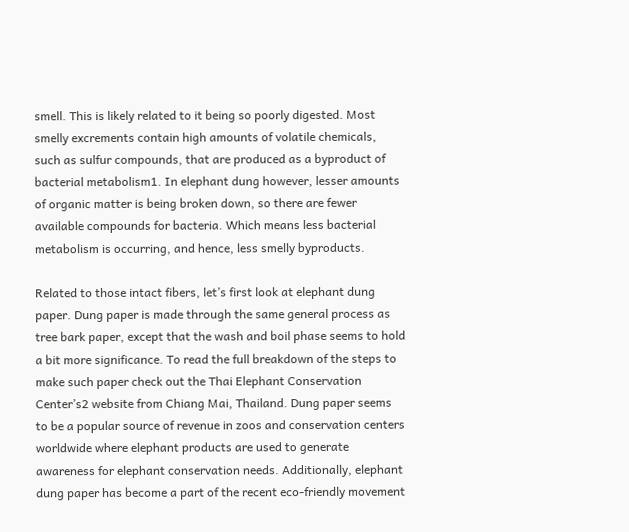smell. This is likely related to it being so poorly digested. Most smelly excrements contain high amounts of volatile chemicals, such as sulfur compounds, that are produced as a byproduct of bacterial metabolism1. In elephant dung however, lesser amounts of organic matter is being broken down, so there are fewer available compounds for bacteria. Which means less bacterial metabolism is occurring, and hence, less smelly byproducts.

Related to those intact fibers, let’s first look at elephant dung paper. Dung paper is made through the same general process as tree bark paper, except that the wash and boil phase seems to hold a bit more significance. To read the full breakdown of the steps to make such paper check out the Thai Elephant Conservation Center’s2 website from Chiang Mai, Thailand. Dung paper seems to be a popular source of revenue in zoos and conservation centers worldwide where elephant products are used to generate awareness for elephant conservation needs. Additionally, elephant dung paper has become a part of the recent eco-friendly movement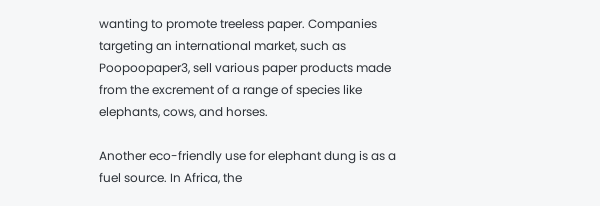wanting to promote treeless paper. Companies targeting an international market, such as Poopoopaper3, sell various paper products made from the excrement of a range of species like elephants, cows, and horses.

Another eco-friendly use for elephant dung is as a fuel source. In Africa, the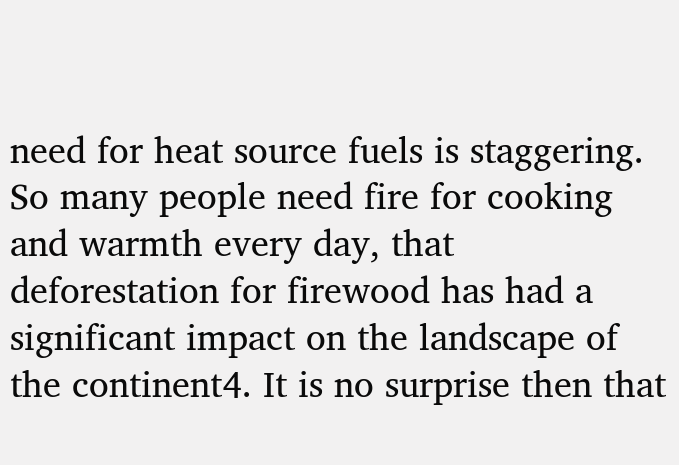need for heat source fuels is staggering. So many people need fire for cooking and warmth every day, that deforestation for firewood has had a significant impact on the landscape of the continent4. It is no surprise then that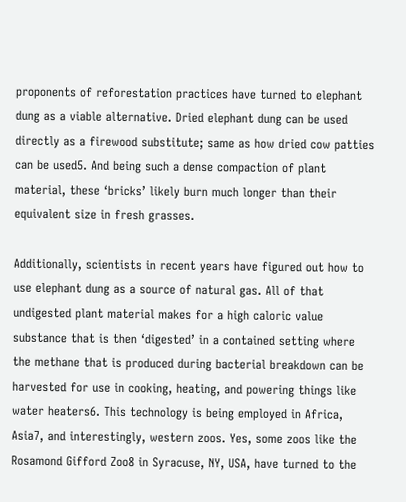proponents of reforestation practices have turned to elephant dung as a viable alternative. Dried elephant dung can be used directly as a firewood substitute; same as how dried cow patties can be used5. And being such a dense compaction of plant material, these ‘bricks’ likely burn much longer than their equivalent size in fresh grasses.

Additionally, scientists in recent years have figured out how to use elephant dung as a source of natural gas. All of that undigested plant material makes for a high caloric value substance that is then ‘digested’ in a contained setting where the methane that is produced during bacterial breakdown can be harvested for use in cooking, heating, and powering things like water heaters6. This technology is being employed in Africa, Asia7, and interestingly, western zoos. Yes, some zoos like the Rosamond Gifford Zoo8 in Syracuse, NY, USA, have turned to the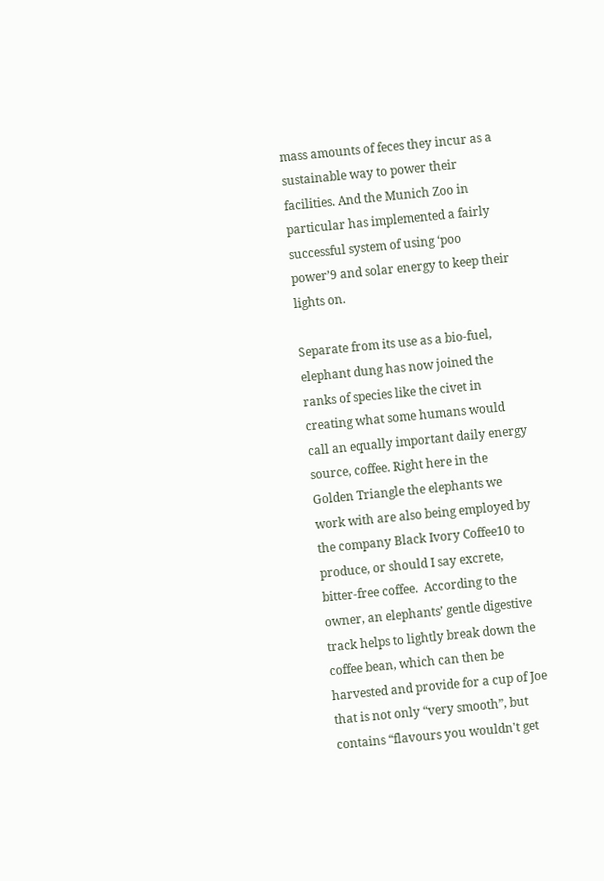mass amounts of feces they incur as a sustainable way to power their facilities. And the Munich Zoo in particular has implemented a fairly successful system of using ‘poo power’9 and solar energy to keep their lights on.

Separate from its use as a bio-fuel, elephant dung has now joined the ranks of species like the civet in creating what some humans would call an equally important daily energy source, coffee. Right here in the Golden Triangle the elephants we work with are also being employed by the company Black Ivory Coffee10 to produce, or should I say excrete, bitter-free coffee.  According to the owner, an elephants’ gentle digestive track helps to lightly break down the coffee bean, which can then be harvested and provide for a cup of Joe that is not only “very smooth”, but contains “flavours you wouldn't get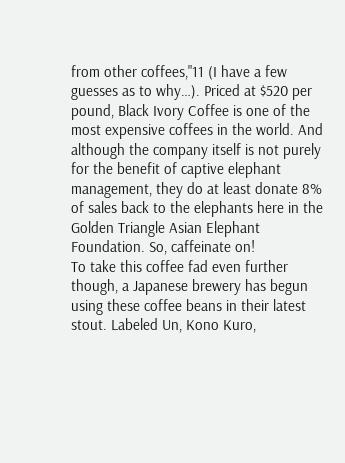from other coffees,"11 (I have a few guesses as to why…). Priced at $520 per pound, Black Ivory Coffee is one of the most expensive coffees in the world. And although the company itself is not purely for the benefit of captive elephant management, they do at least donate 8% of sales back to the elephants here in the Golden Triangle Asian Elephant Foundation. So, caffeinate on!
To take this coffee fad even further though, a Japanese brewery has begun using these coffee beans in their latest stout. Labeled Un, Kono Kuro,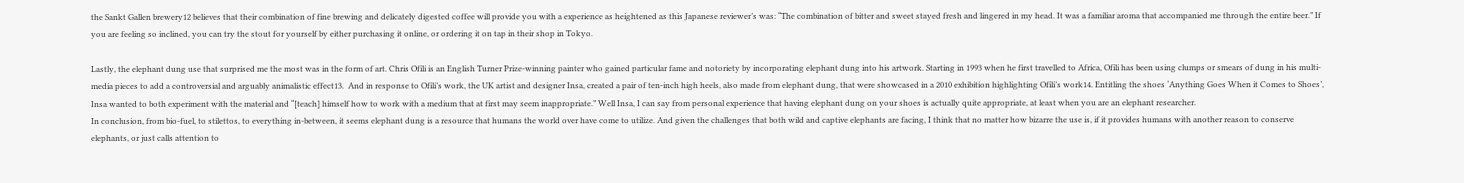the Sankt Gallen brewery12 believes that their combination of fine brewing and delicately digested coffee will provide you with a experience as heightened as this Japanese reviewer’s was: “The combination of bitter and sweet stayed fresh and lingered in my head. It was a familiar aroma that accompanied me through the entire beer.” If you are feeling so inclined, you can try the stout for yourself by either purchasing it online, or ordering it on tap in their shop in Tokyo.

Lastly, the elephant dung use that surprised me the most was in the form of art. Chris Ofili is an English Turner Prize-winning painter who gained particular fame and notoriety by incorporating elephant dung into his artwork. Starting in 1993 when he first travelled to Africa, Ofili has been using clumps or smears of dung in his multi-media pieces to add a controversial and arguably animalistic effect13.  And in response to Ofili’s work, the UK artist and designer Insa, created a pair of ten-inch high heels, also made from elephant dung, that were showcased in a 2010 exhibition highlighting Ofili’s work14. Entitling the shoes ‘Anything Goes When it Comes to Shoes’, Insa wanted to both experiment with the material and “[teach] himself how to work with a medium that at first may seem inappropriate.” Well Insa, I can say from personal experience that having elephant dung on your shoes is actually quite appropriate, at least when you are an elephant researcher.
In conclusion, from bio-fuel, to stilettos, to everything in-between, it seems elephant dung is a resource that humans the world over have come to utilize. And given the challenges that both wild and captive elephants are facing, I think that no matter how bizarre the use is, if it provides humans with another reason to conserve elephants, or just calls attention to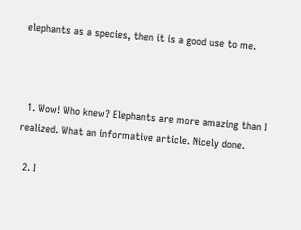elephants as a species, then it is a good use to me.



  1. Wow! Who knew? Elephants are more amazing than I realized. What an informative article. Nicely done.

  2. I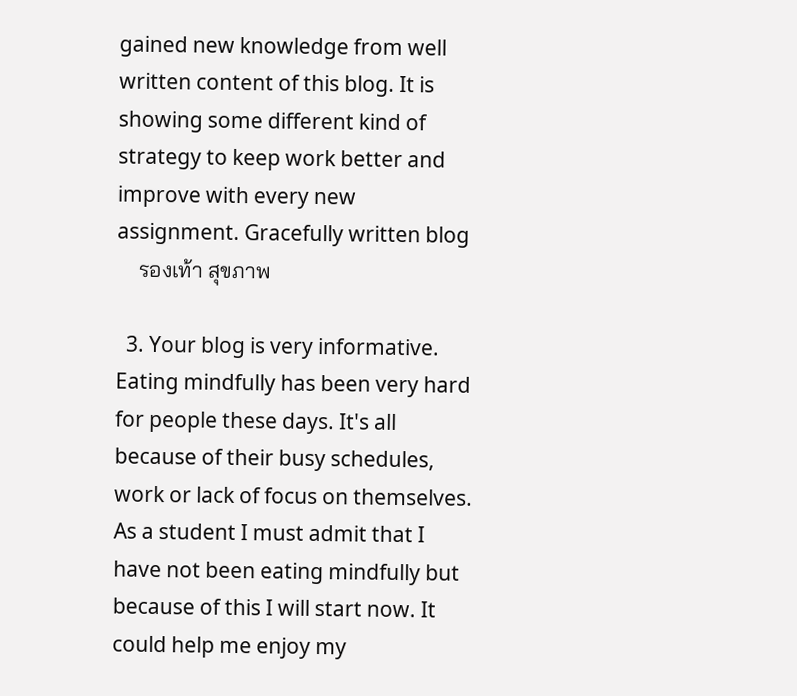gained new knowledge from well written content of this blog. It is showing some different kind of strategy to keep work better and improve with every new assignment. Gracefully written blog
    รองเท้า สุขภาพ

  3. Your blog is very informative. Eating mindfully has been very hard for people these days. It's all because of their busy schedules, work or lack of focus on themselves. As a student I must admit that I have not been eating mindfully but because of this I will start now. It could help me enjoy my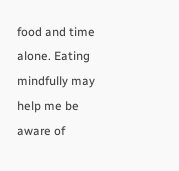food and time alone. Eating mindfully may help me be aware of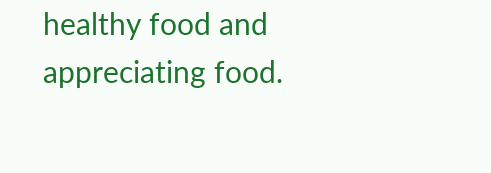healthy food and appreciating food.